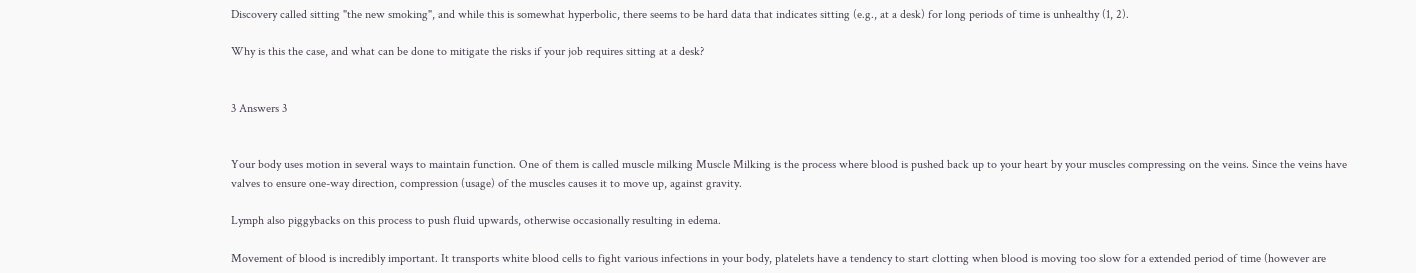Discovery called sitting "the new smoking", and while this is somewhat hyperbolic, there seems to be hard data that indicates sitting (e.g., at a desk) for long periods of time is unhealthy (1, 2).

Why is this the case, and what can be done to mitigate the risks if your job requires sitting at a desk?


3 Answers 3


Your body uses motion in several ways to maintain function. One of them is called muscle milking Muscle Milking is the process where blood is pushed back up to your heart by your muscles compressing on the veins. Since the veins have valves to ensure one-way direction, compression (usage) of the muscles causes it to move up, against gravity.

Lymph also piggybacks on this process to push fluid upwards, otherwise occasionally resulting in edema.

Movement of blood is incredibly important. It transports white blood cells to fight various infections in your body, platelets have a tendency to start clotting when blood is moving too slow for a extended period of time (however are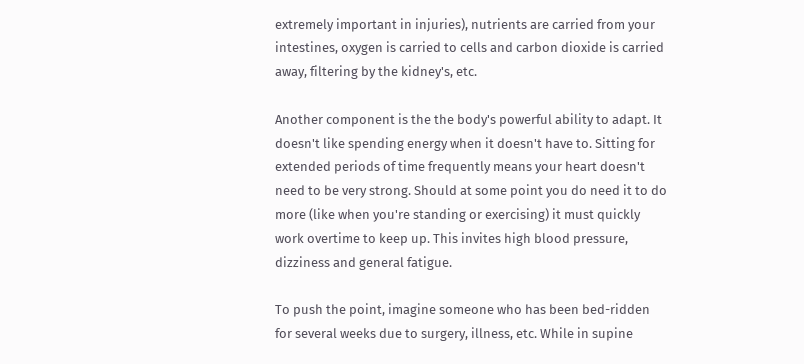extremely important in injuries), nutrients are carried from your intestines, oxygen is carried to cells and carbon dioxide is carried away, filtering by the kidney's, etc.

Another component is the the body's powerful ability to adapt. It doesn't like spending energy when it doesn't have to. Sitting for extended periods of time frequently means your heart doesn't need to be very strong. Should at some point you do need it to do more (like when you're standing or exercising) it must quickly work overtime to keep up. This invites high blood pressure, dizziness and general fatigue.

To push the point, imagine someone who has been bed-ridden for several weeks due to surgery, illness, etc. While in supine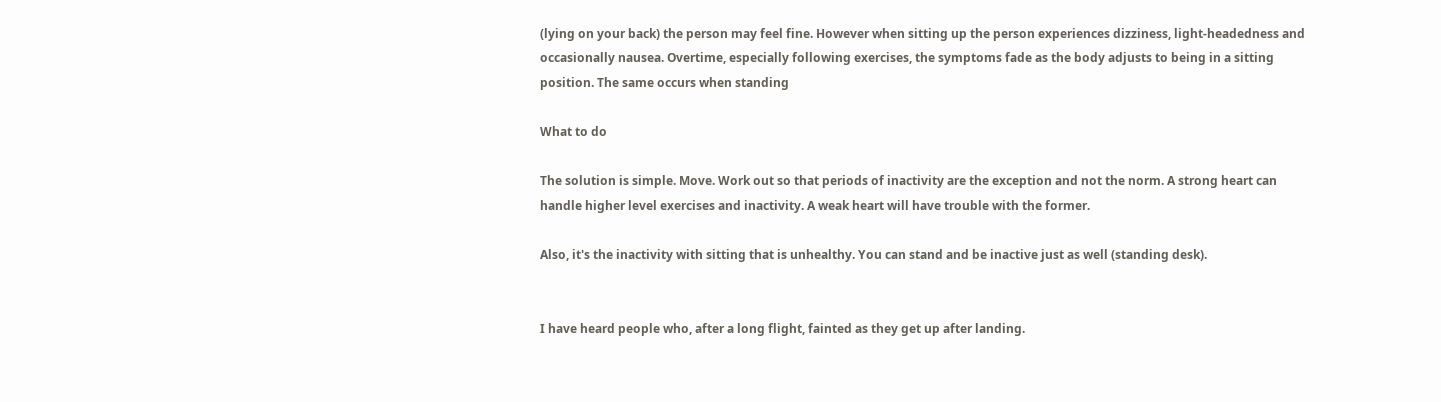(lying on your back) the person may feel fine. However when sitting up the person experiences dizziness, light-headedness and occasionally nausea. Overtime, especially following exercises, the symptoms fade as the body adjusts to being in a sitting position. The same occurs when standing

What to do

The solution is simple. Move. Work out so that periods of inactivity are the exception and not the norm. A strong heart can handle higher level exercises and inactivity. A weak heart will have trouble with the former.

Also, it's the inactivity with sitting that is unhealthy. You can stand and be inactive just as well (standing desk).


I have heard people who, after a long flight, fainted as they get up after landing.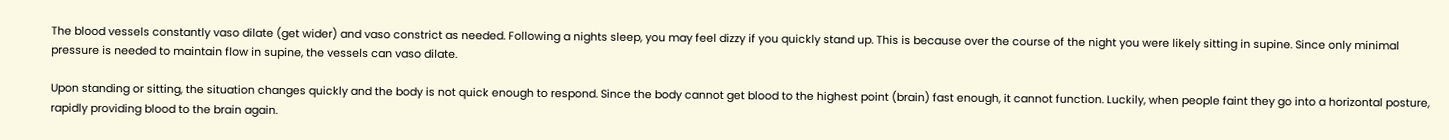The blood vessels constantly vaso dilate (get wider) and vaso constrict as needed. Following a nights sleep, you may feel dizzy if you quickly stand up. This is because over the course of the night you were likely sitting in supine. Since only minimal pressure is needed to maintain flow in supine, the vessels can vaso dilate.

Upon standing or sitting, the situation changes quickly and the body is not quick enough to respond. Since the body cannot get blood to the highest point (brain) fast enough, it cannot function. Luckily, when people faint they go into a horizontal posture, rapidly providing blood to the brain again.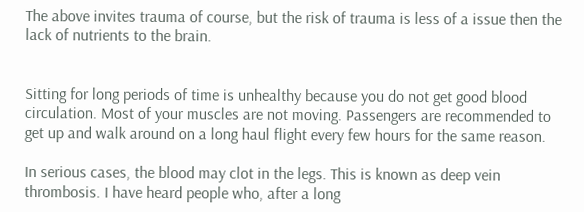The above invites trauma of course, but the risk of trauma is less of a issue then the lack of nutrients to the brain.


Sitting for long periods of time is unhealthy because you do not get good blood circulation. Most of your muscles are not moving. Passengers are recommended to get up and walk around on a long haul flight every few hours for the same reason.

In serious cases, the blood may clot in the legs. This is known as deep vein thrombosis. I have heard people who, after a long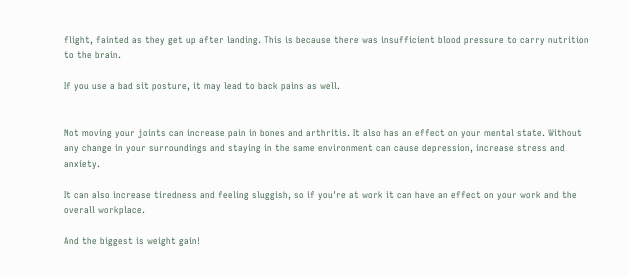flight, fainted as they get up after landing. This is because there was insufficient blood pressure to carry nutrition to the brain.

If you use a bad sit posture, it may lead to back pains as well.


Not moving your joints can increase pain in bones and arthritis. It also has an effect on your mental state. Without any change in your surroundings and staying in the same environment can cause depression, increase stress and anxiety.

It can also increase tiredness and feeling sluggish, so if you're at work it can have an effect on your work and the overall workplace.

And the biggest is weight gain!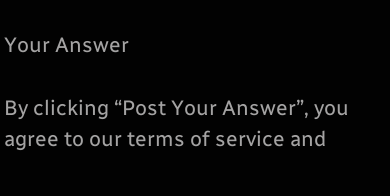Your Answer

By clicking “Post Your Answer”, you agree to our terms of service and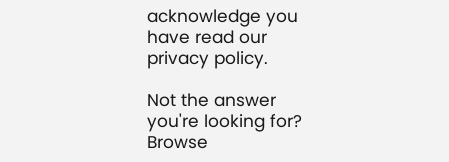acknowledge you have read our privacy policy.

Not the answer you're looking for? Browse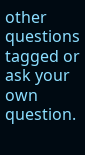other questions tagged or ask your own question.